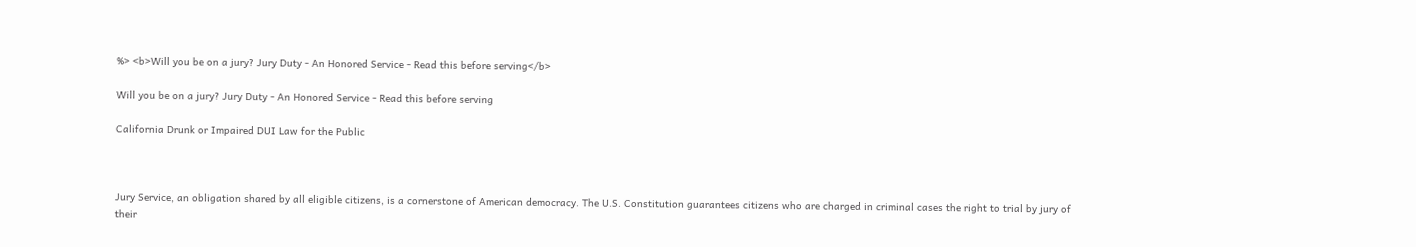%> <b>Will you be on a jury? Jury Duty - An Honored Service - Read this before serving</b>

Will you be on a jury? Jury Duty - An Honored Service - Read this before serving

California Drunk or Impaired DUI Law for the Public



Jury Service, an obligation shared by all eligible citizens, is a cornerstone of American democracy. The U.S. Constitution guarantees citizens who are charged in criminal cases the right to trial by jury of their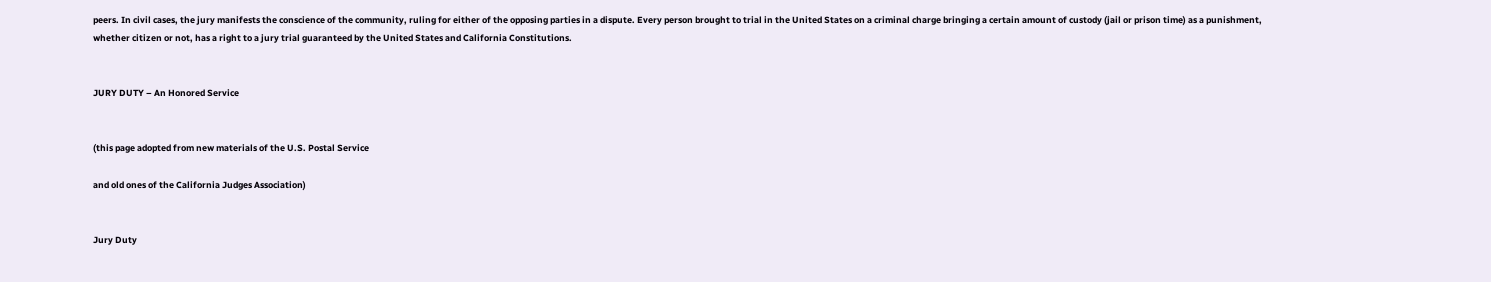peers. In civil cases, the jury manifests the conscience of the community, ruling for either of the opposing parties in a dispute. Every person brought to trial in the United States on a criminal charge bringing a certain amount of custody (jail or prison time) as a punishment, whether citizen or not, has a right to a jury trial guaranteed by the United States and California Constitutions.


JURY DUTY – An Honored Service


(this page adopted from new materials of the U.S. Postal Service

and old ones of the California Judges Association)


Jury Duty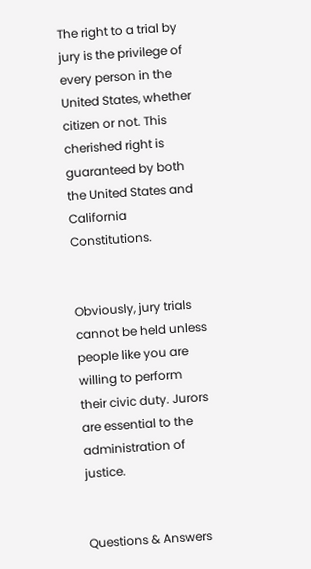The right to a trial by jury is the privilege of every person in the United States, whether citizen or not. This cherished right is guaranteed by both the United States and California Constitutions.


Obviously, jury trials cannot be held unless people like you are willing to perform their civic duty. Jurors are essential to the administration of justice.


Questions & Answers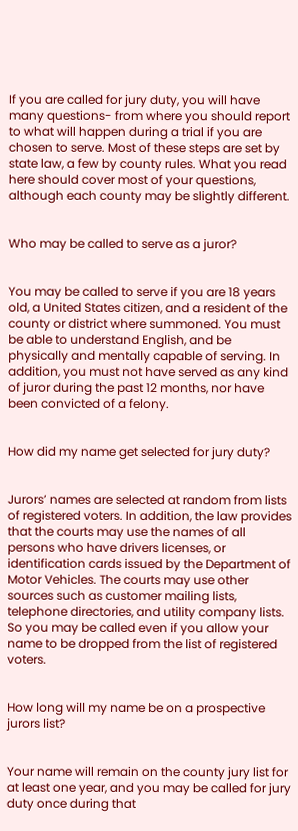If you are called for jury duty, you will have many questions- from where you should report to what will happen during a trial if you are chosen to serve. Most of these steps are set by state law, a few by county rules. What you read here should cover most of your questions, although each county may be slightly different.


Who may be called to serve as a juror?


You may be called to serve if you are 18 years old, a United States citizen, and a resident of the county or district where summoned. You must be able to understand English, and be physically and mentally capable of serving. In addition, you must not have served as any kind of juror during the past 12 months, nor have been convicted of a felony.


How did my name get selected for jury duty?


Jurors’ names are selected at random from lists of registered voters. In addition, the law provides that the courts may use the names of all persons who have drivers licenses, or identification cards issued by the Department of Motor Vehicles. The courts may use other sources such as customer mailing lists, telephone directories, and utility company lists. So you may be called even if you allow your name to be dropped from the list of registered voters.


How long will my name be on a prospective jurors list?


Your name will remain on the county jury list for at least one year, and you may be called for jury duty once during that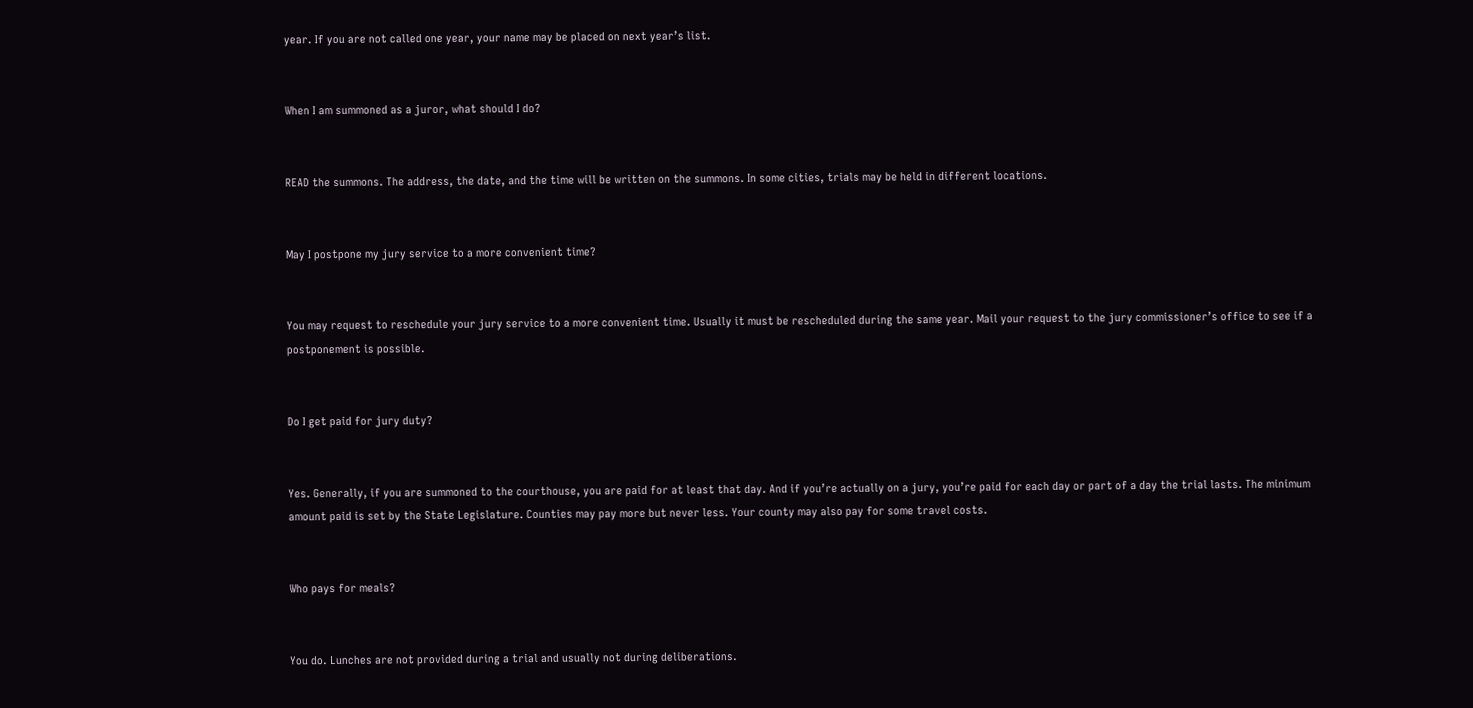year. If you are not called one year, your name may be placed on next year’s list.


When I am summoned as a juror, what should I do?


READ the summons. The address, the date, and the time will be written on the summons. In some cities, trials may be held in different locations.


May I postpone my jury service to a more convenient time?


You may request to reschedule your jury service to a more convenient time. Usually it must be rescheduled during the same year. Mail your request to the jury commissioner’s office to see if a postponement is possible.


Do I get paid for jury duty?


Yes. Generally, if you are summoned to the courthouse, you are paid for at least that day. And if you’re actually on a jury, you’re paid for each day or part of a day the trial lasts. The minimum amount paid is set by the State Legislature. Counties may pay more but never less. Your county may also pay for some travel costs.


Who pays for meals?


You do. Lunches are not provided during a trial and usually not during deliberations.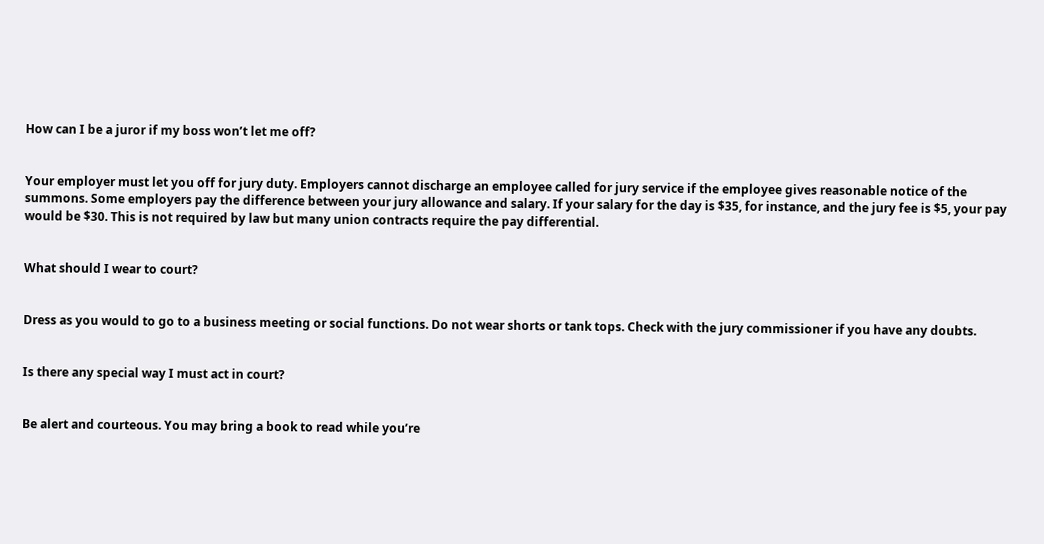How can I be a juror if my boss won’t let me off?


Your employer must let you off for jury duty. Employers cannot discharge an employee called for jury service if the employee gives reasonable notice of the summons. Some employers pay the difference between your jury allowance and salary. If your salary for the day is $35, for instance, and the jury fee is $5, your pay would be $30. This is not required by law but many union contracts require the pay differential.


What should I wear to court?


Dress as you would to go to a business meeting or social functions. Do not wear shorts or tank tops. Check with the jury commissioner if you have any doubts.


Is there any special way I must act in court?


Be alert and courteous. You may bring a book to read while you’re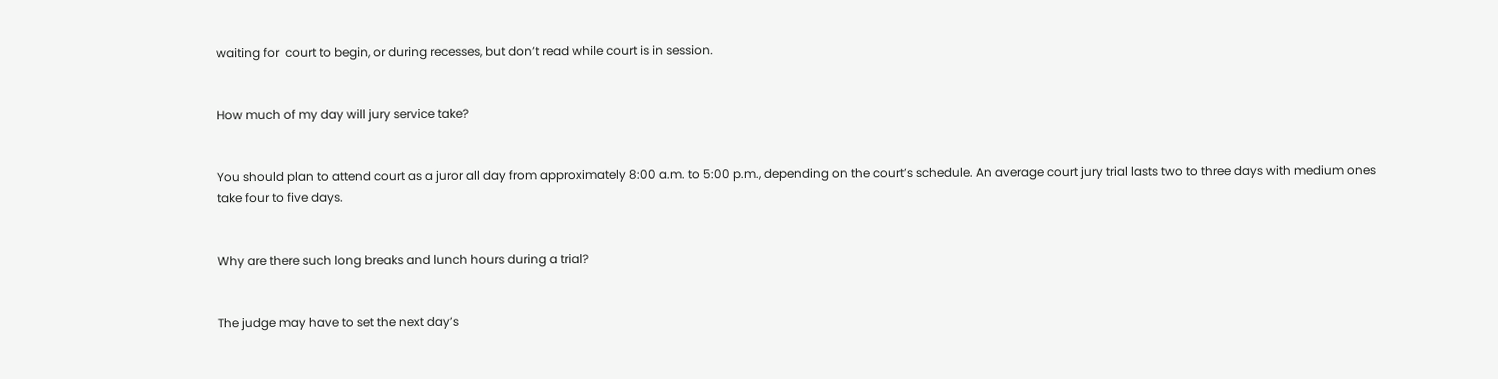waiting for  court to begin, or during recesses, but don’t read while court is in session.


How much of my day will jury service take?


You should plan to attend court as a juror all day from approximately 8:00 a.m. to 5:00 p.m., depending on the court’s schedule. An average court jury trial lasts two to three days with medium ones take four to five days.


Why are there such long breaks and lunch hours during a trial?


The judge may have to set the next day’s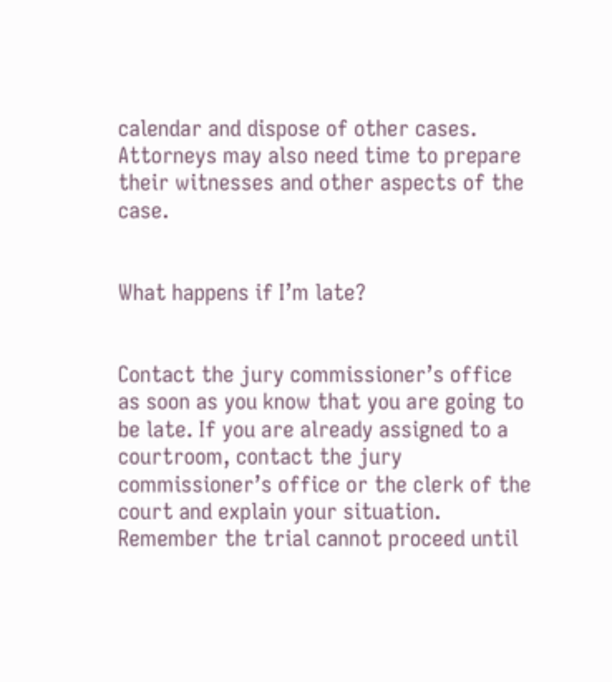calendar and dispose of other cases. Attorneys may also need time to prepare their witnesses and other aspects of the case.


What happens if I’m late?


Contact the jury commissioner’s office as soon as you know that you are going to be late. If you are already assigned to a courtroom, contact the jury commissioner’s office or the clerk of the court and explain your situation. Remember the trial cannot proceed until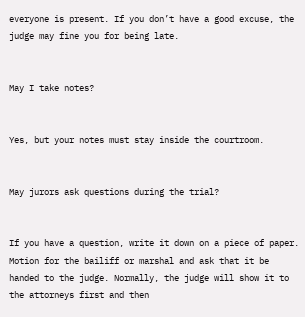everyone is present. If you don’t have a good excuse, the judge may fine you for being late.


May I take notes?


Yes, but your notes must stay inside the courtroom.


May jurors ask questions during the trial?


If you have a question, write it down on a piece of paper. Motion for the bailiff or marshal and ask that it be handed to the judge. Normally, the judge will show it to the attorneys first and then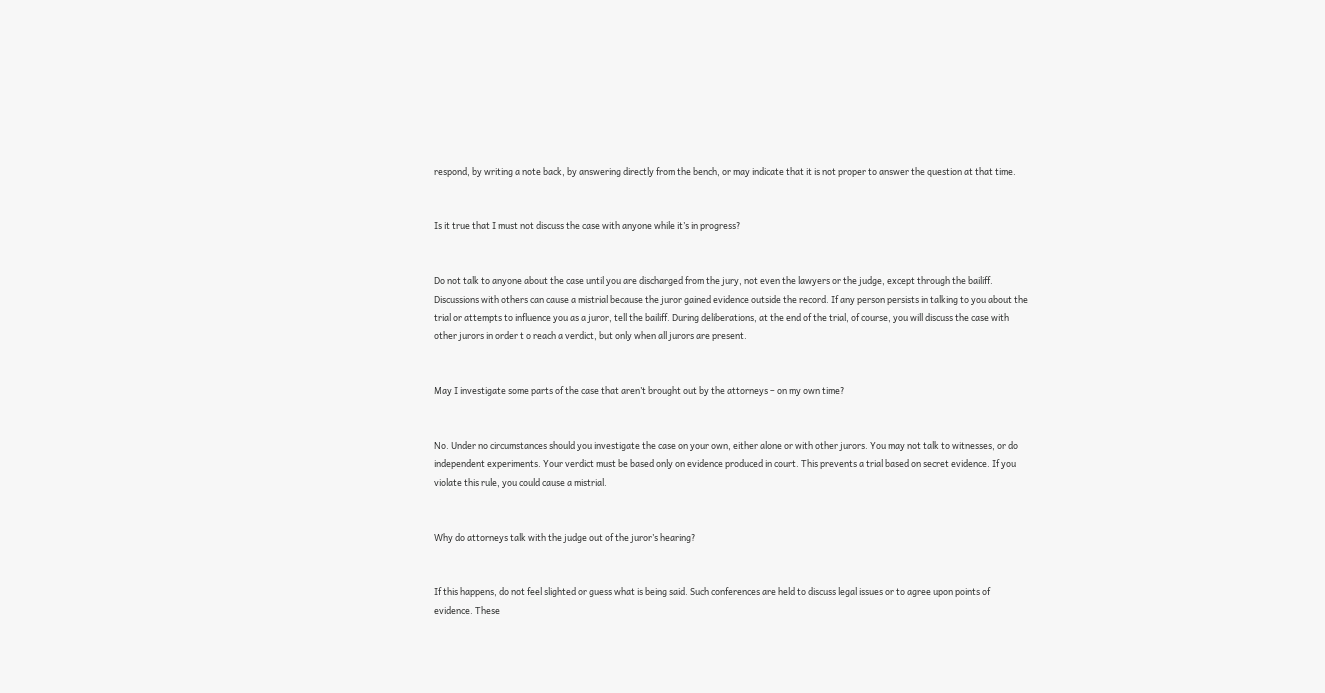respond, by writing a note back, by answering directly from the bench, or may indicate that it is not proper to answer the question at that time.


Is it true that I must not discuss the case with anyone while it’s in progress?


Do not talk to anyone about the case until you are discharged from the jury, not even the lawyers or the judge, except through the bailiff. Discussions with others can cause a mistrial because the juror gained evidence outside the record. If any person persists in talking to you about the trial or attempts to influence you as a juror, tell the bailiff. During deliberations, at the end of the trial, of course, you will discuss the case with other jurors in order t o reach a verdict, but only when all jurors are present.


May I investigate some parts of the case that aren’t brought out by the attorneys – on my own time?


No. Under no circumstances should you investigate the case on your own, either alone or with other jurors. You may not talk to witnesses, or do independent experiments. Your verdict must be based only on evidence produced in court. This prevents a trial based on secret evidence. If you violate this rule, you could cause a mistrial.


Why do attorneys talk with the judge out of the juror’s hearing?


If this happens, do not feel slighted or guess what is being said. Such conferences are held to discuss legal issues or to agree upon points of evidence. These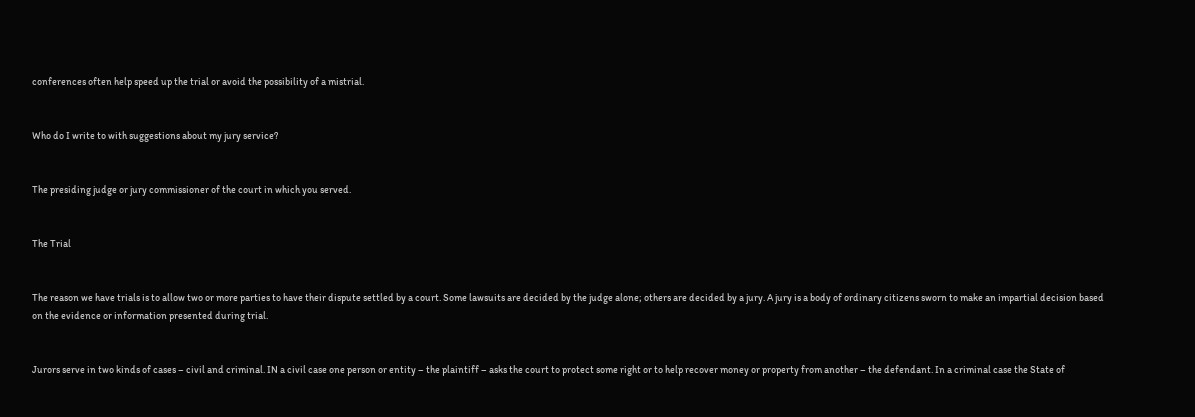conferences often help speed up the trial or avoid the possibility of a mistrial.


Who do I write to with suggestions about my jury service?


The presiding judge or jury commissioner of the court in which you served.


The Trial


The reason we have trials is to allow two or more parties to have their dispute settled by a court. Some lawsuits are decided by the judge alone; others are decided by a jury. A jury is a body of ordinary citizens sworn to make an impartial decision based on the evidence or information presented during trial.


Jurors serve in two kinds of cases – civil and criminal. IN a civil case one person or entity – the plaintiff – asks the court to protect some right or to help recover money or property from another – the defendant. In a criminal case the State of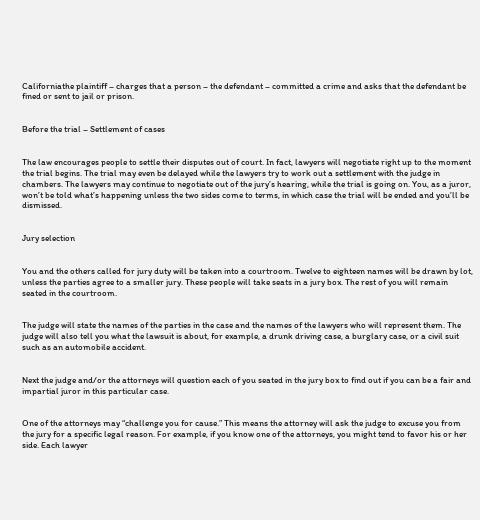Californiathe plaintiff – charges that a person – the defendant – committed a crime and asks that the defendant be fined or sent to jail or prison.


Before the trial – Settlement of cases


The law encourages people to settle their disputes out of court. In fact, lawyers will negotiate right up to the moment the trial begins. The trial may even be delayed while the lawyers try to work out a settlement with the judge in chambers. The lawyers may continue to negotiate out of the jury’s hearing, while the trial is going on. You, as a juror, won’t be told what’s happening unless the two sides come to terms, in which case the trial will be ended and you’ll be dismissed.


Jury selection


You and the others called for jury duty will be taken into a courtroom. Twelve to eighteen names will be drawn by lot, unless the parties agree to a smaller jury. These people will take seats in a jury box. The rest of you will remain seated in the courtroom.


The judge will state the names of the parties in the case and the names of the lawyers who will represent them. The judge will also tell you what the lawsuit is about, for example, a drunk driving case, a burglary case, or a civil suit such as an automobile accident.


Next the judge and/or the attorneys will question each of you seated in the jury box to find out if you can be a fair and impartial juror in this particular case.


One of the attorneys may “challenge you for cause.” This means the attorney will ask the judge to excuse you from the jury for a specific legal reason. For example, if you know one of the attorneys, you might tend to favor his or her side. Each lawyer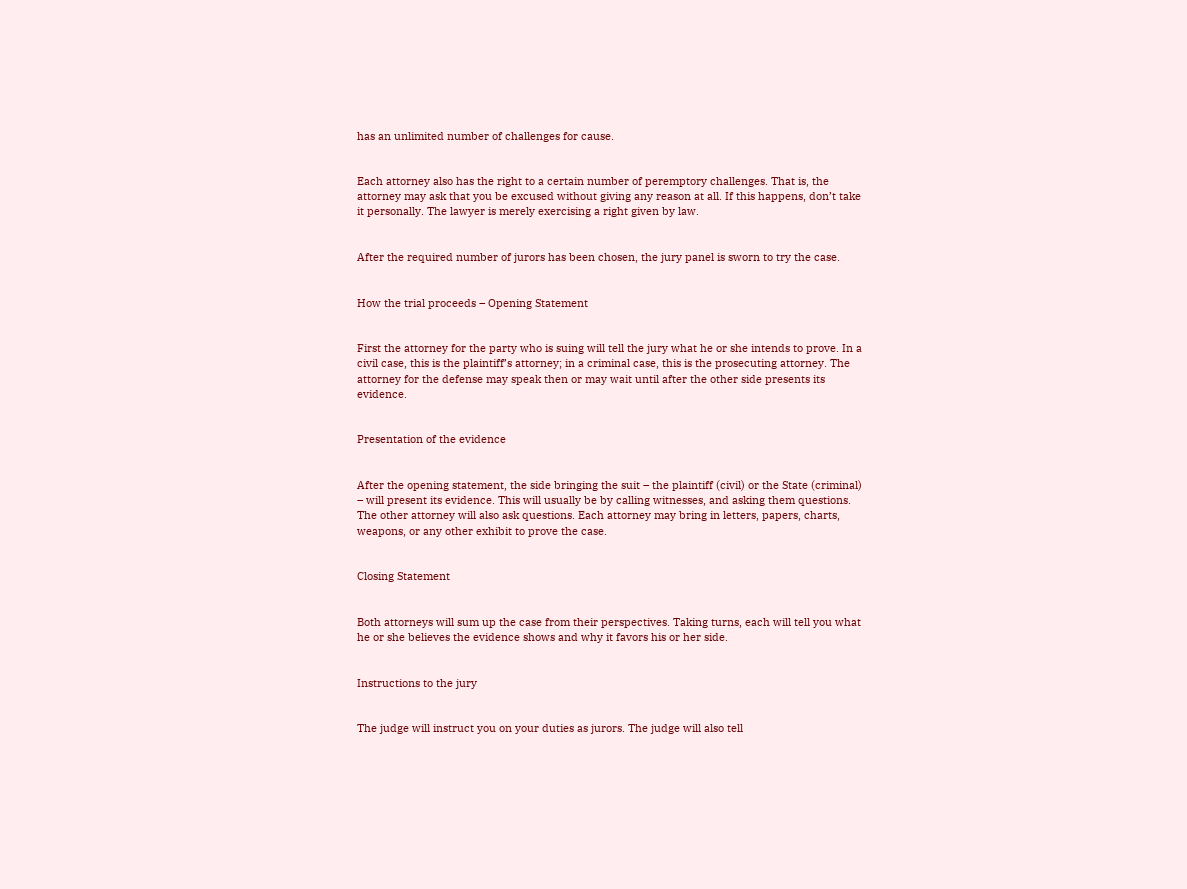has an unlimited number of challenges for cause.


Each attorney also has the right to a certain number of peremptory challenges. That is, the attorney may ask that you be excused without giving any reason at all. If this happens, don’t take it personally. The lawyer is merely exercising a right given by law.


After the required number of jurors has been chosen, the jury panel is sworn to try the case.


How the trial proceeds – Opening Statement


First the attorney for the party who is suing will tell the jury what he or she intends to prove. In a civil case, this is the plaintiff’s attorney; in a criminal case, this is the prosecuting attorney. The attorney for the defense may speak then or may wait until after the other side presents its evidence.


Presentation of the evidence


After the opening statement, the side bringing the suit – the plaintiff (civil) or the State (criminal) – will present its evidence. This will usually be by calling witnesses, and asking them questions. The other attorney will also ask questions. Each attorney may bring in letters, papers, charts, weapons, or any other exhibit to prove the case.


Closing Statement


Both attorneys will sum up the case from their perspectives. Taking turns, each will tell you what he or she believes the evidence shows and why it favors his or her side.


Instructions to the jury


The judge will instruct you on your duties as jurors. The judge will also tell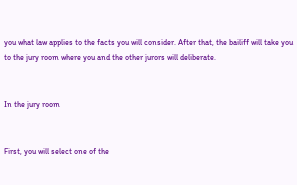you what law applies to the facts you will consider. After that, the bailiff will take you to the jury room where you and the other jurors will deliberate.


In the jury room


First, you will select one of the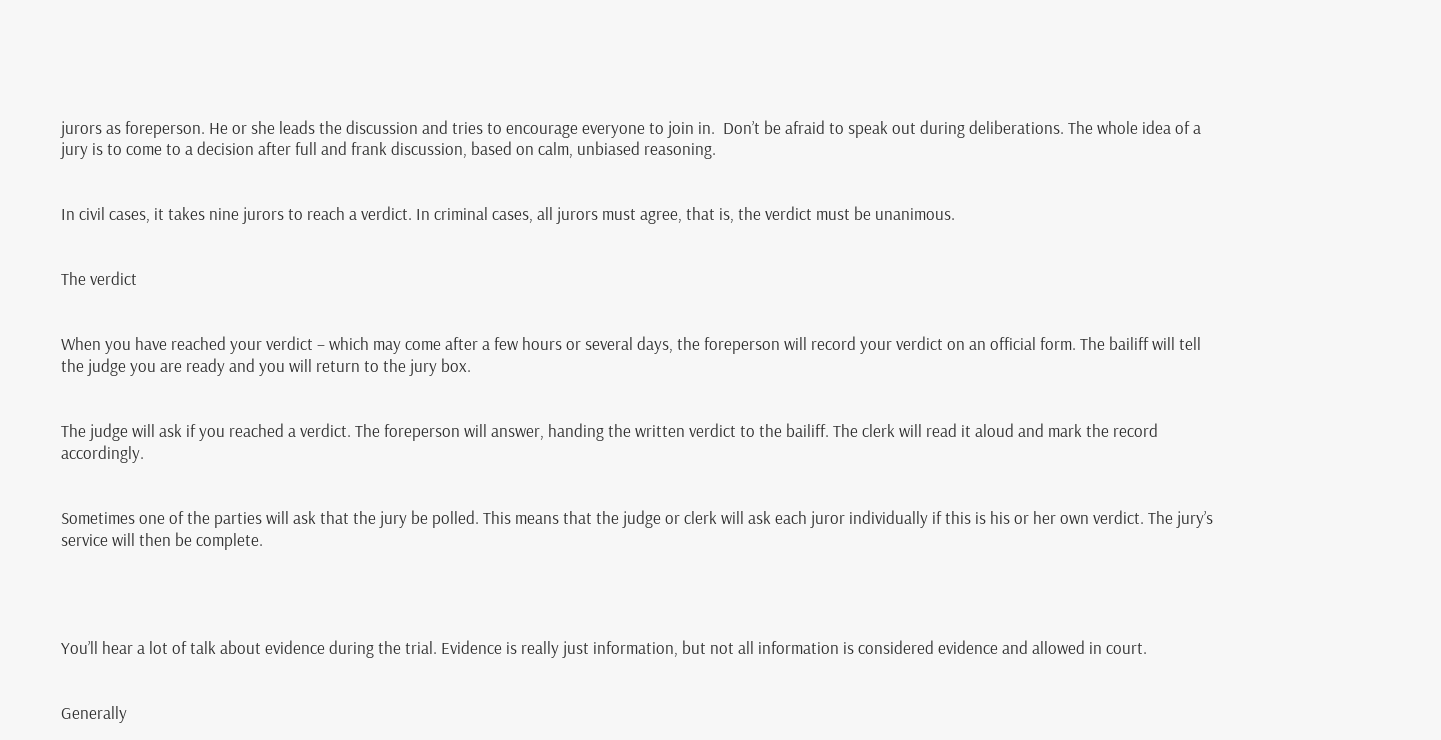jurors as foreperson. He or she leads the discussion and tries to encourage everyone to join in.  Don’t be afraid to speak out during deliberations. The whole idea of a jury is to come to a decision after full and frank discussion, based on calm, unbiased reasoning.


In civil cases, it takes nine jurors to reach a verdict. In criminal cases, all jurors must agree, that is, the verdict must be unanimous.


The verdict


When you have reached your verdict – which may come after a few hours or several days, the foreperson will record your verdict on an official form. The bailiff will tell the judge you are ready and you will return to the jury box.


The judge will ask if you reached a verdict. The foreperson will answer, handing the written verdict to the bailiff. The clerk will read it aloud and mark the record accordingly.


Sometimes one of the parties will ask that the jury be polled. This means that the judge or clerk will ask each juror individually if this is his or her own verdict. The jury’s service will then be complete.




You’ll hear a lot of talk about evidence during the trial. Evidence is really just information, but not all information is considered evidence and allowed in court.


Generally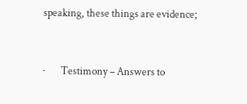speaking, these things are evidence;


·        Testimony – Answers to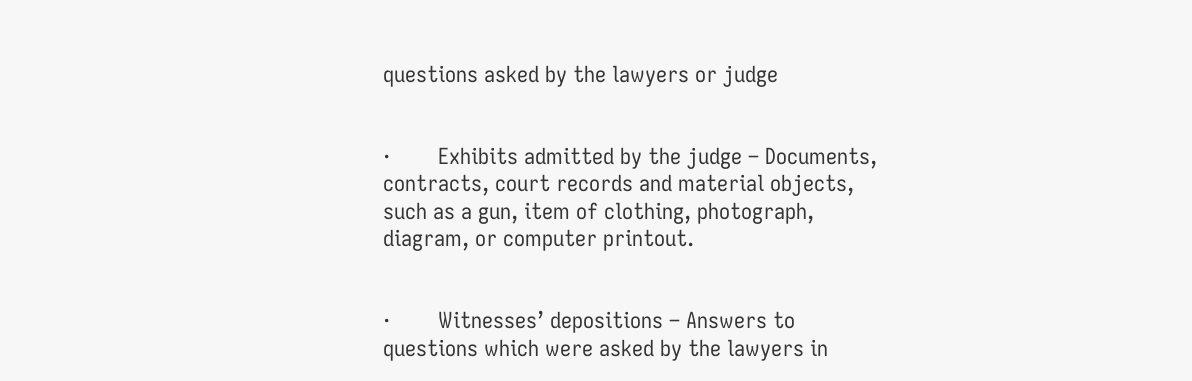questions asked by the lawyers or judge


·        Exhibits admitted by the judge – Documents, contracts, court records and material objects, such as a gun, item of clothing, photograph, diagram, or computer printout.


·        Witnesses’ depositions – Answers to questions which were asked by the lawyers in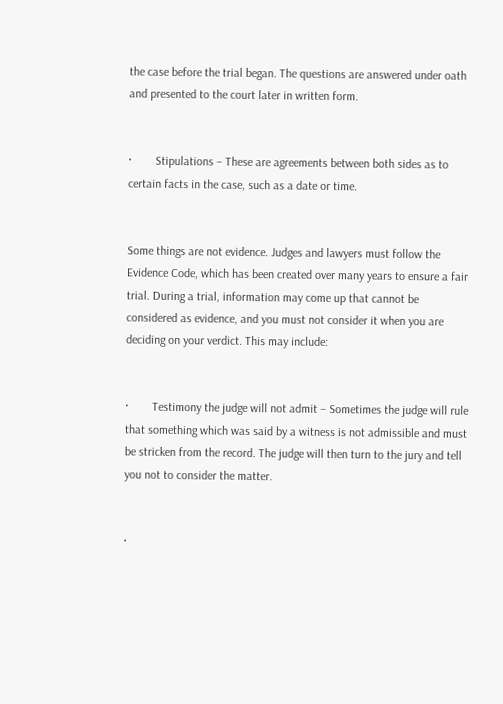the case before the trial began. The questions are answered under oath and presented to the court later in written form.


·        Stipulations – These are agreements between both sides as to certain facts in the case, such as a date or time.


Some things are not evidence. Judges and lawyers must follow the Evidence Code, which has been created over many years to ensure a fair trial. During a trial, information may come up that cannot be considered as evidence, and you must not consider it when you are deciding on your verdict. This may include:


·        Testimony the judge will not admit – Sometimes the judge will rule that something which was said by a witness is not admissible and must be stricken from the record. The judge will then turn to the jury and tell you not to consider the matter.


·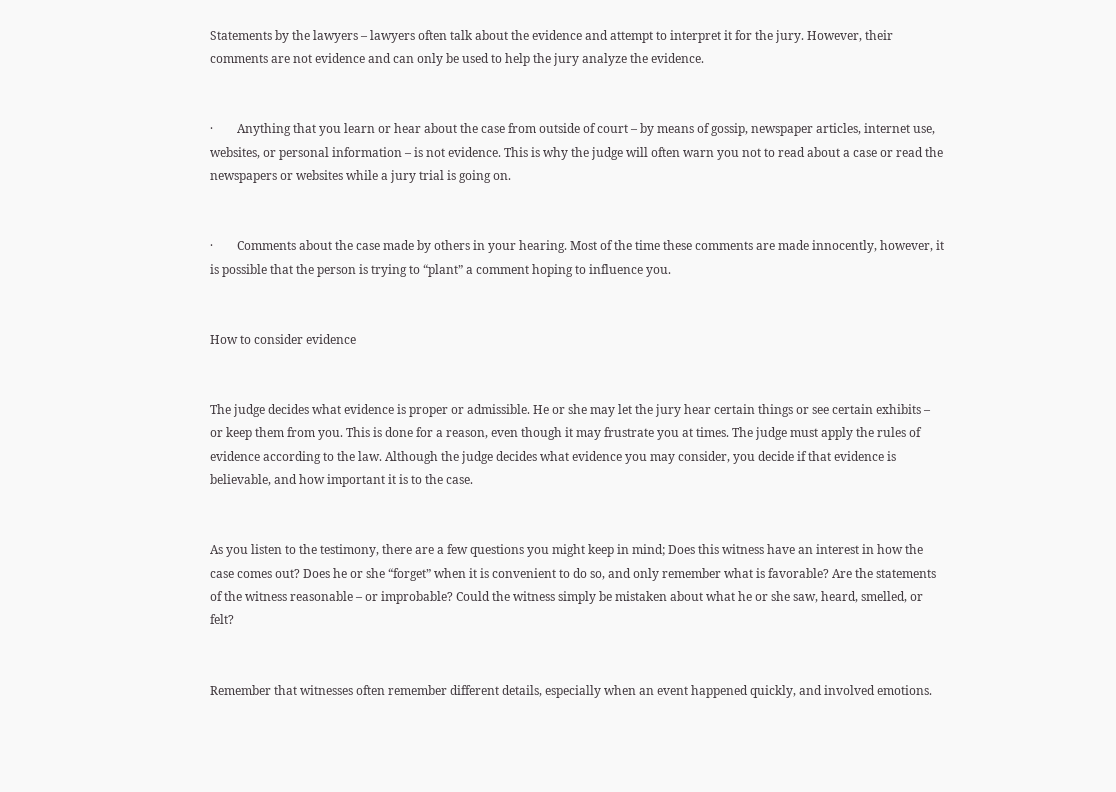Statements by the lawyers – lawyers often talk about the evidence and attempt to interpret it for the jury. However, their comments are not evidence and can only be used to help the jury analyze the evidence.


·        Anything that you learn or hear about the case from outside of court – by means of gossip, newspaper articles, internet use, websites, or personal information – is not evidence. This is why the judge will often warn you not to read about a case or read the newspapers or websites while a jury trial is going on.


·        Comments about the case made by others in your hearing. Most of the time these comments are made innocently, however, it is possible that the person is trying to “plant” a comment hoping to influence you.


How to consider evidence


The judge decides what evidence is proper or admissible. He or she may let the jury hear certain things or see certain exhibits – or keep them from you. This is done for a reason, even though it may frustrate you at times. The judge must apply the rules of evidence according to the law. Although the judge decides what evidence you may consider, you decide if that evidence is believable, and how important it is to the case.


As you listen to the testimony, there are a few questions you might keep in mind; Does this witness have an interest in how the case comes out? Does he or she “forget” when it is convenient to do so, and only remember what is favorable? Are the statements of the witness reasonable – or improbable? Could the witness simply be mistaken about what he or she saw, heard, smelled, or felt?


Remember that witnesses often remember different details, especially when an event happened quickly, and involved emotions.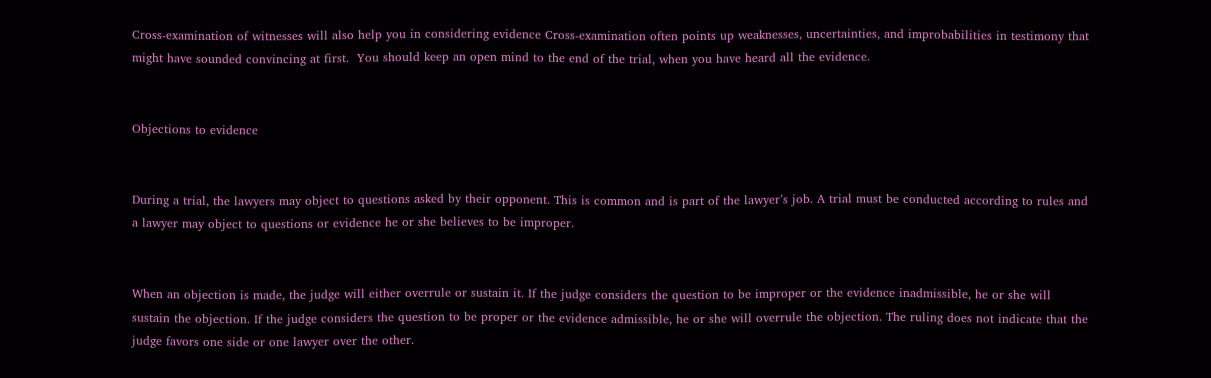Cross-examination of witnesses will also help you in considering evidence Cross-examination often points up weaknesses, uncertainties, and improbabilities in testimony that might have sounded convincing at first.  You should keep an open mind to the end of the trial, when you have heard all the evidence.


Objections to evidence


During a trial, the lawyers may object to questions asked by their opponent. This is common and is part of the lawyer’s job. A trial must be conducted according to rules and a lawyer may object to questions or evidence he or she believes to be improper.


When an objection is made, the judge will either overrule or sustain it. If the judge considers the question to be improper or the evidence inadmissible, he or she will sustain the objection. If the judge considers the question to be proper or the evidence admissible, he or she will overrule the objection. The ruling does not indicate that the judge favors one side or one lawyer over the other.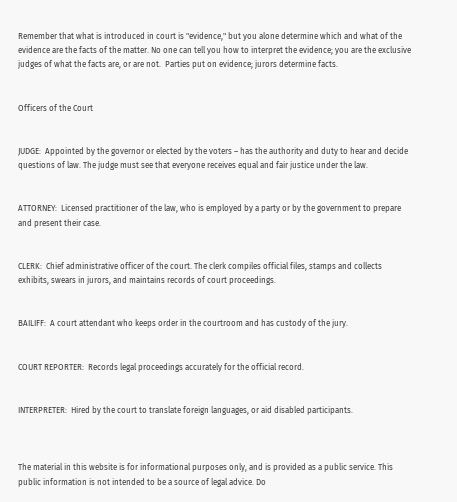Remember that what is introduced in court is "evidence," but you alone determine which and what of the evidence are the facts of the matter. No one can tell you how to interpret the evidence; you are the exclusive judges of what the facts are, or are not.  Parties put on evidence; jurors determine facts.


Officers of the Court


JUDGE:  Appointed by the governor or elected by the voters – has the authority and duty to hear and decide questions of law. The judge must see that everyone receives equal and fair justice under the law.


ATTORNEY:  Licensed practitioner of the law, who is employed by a party or by the government to prepare and present their case.


CLERK:  Chief administrative officer of the court. The clerk compiles official files, stamps and collects exhibits, swears in jurors, and maintains records of court proceedings.


BAILIFF:  A court attendant who keeps order in the courtroom and has custody of the jury.


COURT REPORTER:  Records legal proceedings accurately for the official record.


INTERPRETER:  Hired by the court to translate foreign languages, or aid disabled participants.



The material in this website is for informational purposes only, and is provided as a public service. This public information is not intended to be a source of legal advice. Do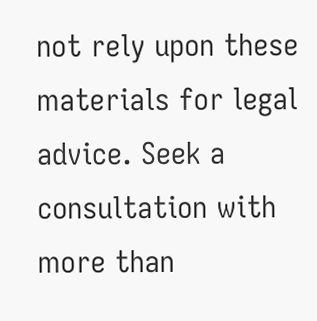not rely upon these materials for legal advice. Seek a consultation with more than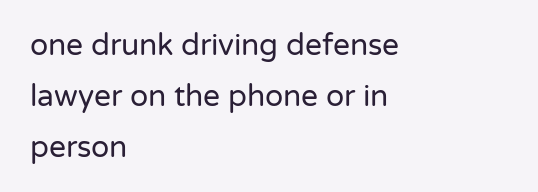one drunk driving defense lawyer on the phone or in person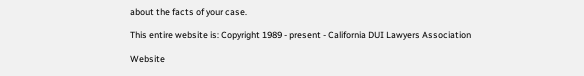about the facts of your case.

This entire website is: Copyright 1989 - present - California DUI Lawyers Association

Website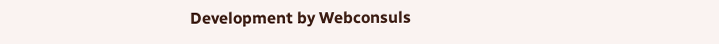Development by Webconsuls